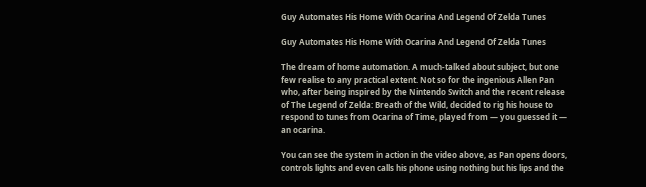Guy Automates His Home With Ocarina And Legend Of Zelda Tunes

Guy Automates His Home With Ocarina And Legend Of Zelda Tunes

The dream of home automation. A much-talked about subject, but one few realise to any practical extent. Not so for the ingenious Allen Pan who, after being inspired by the Nintendo Switch and the recent release of The Legend of Zelda: Breath of the Wild, decided to rig his house to respond to tunes from Ocarina of Time, played from — you guessed it — an ocarina.

You can see the system in action in the video above, as Pan opens doors, controls lights and even calls his phone using nothing but his lips and the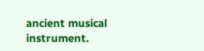ancient musical instrument.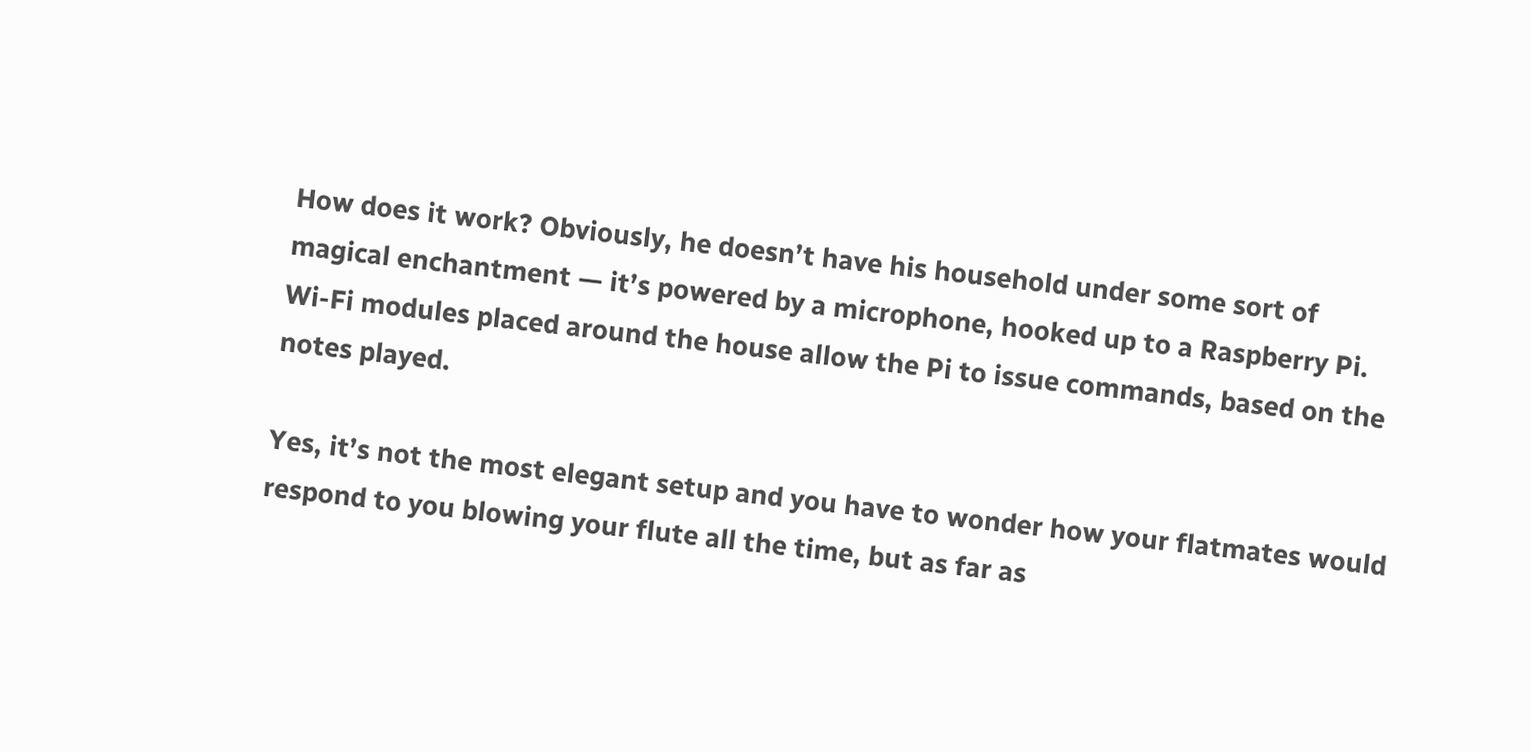How does it work? Obviously, he doesn’t have his household under some sort of magical enchantment — it’s powered by a microphone, hooked up to a Raspberry Pi. Wi-Fi modules placed around the house allow the Pi to issue commands, based on the notes played.

Yes, it’s not the most elegant setup and you have to wonder how your flatmates would respond to you blowing your flute all the time, but as far as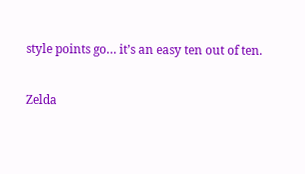style points go… it’s an easy ten out of ten.

Zelda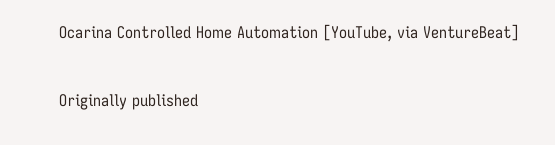Ocarina Controlled Home Automation [YouTube, via VentureBeat]

Originally published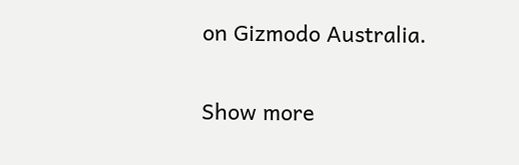on Gizmodo Australia.


Show more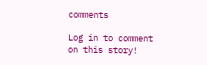comments

Log in to comment on this story!